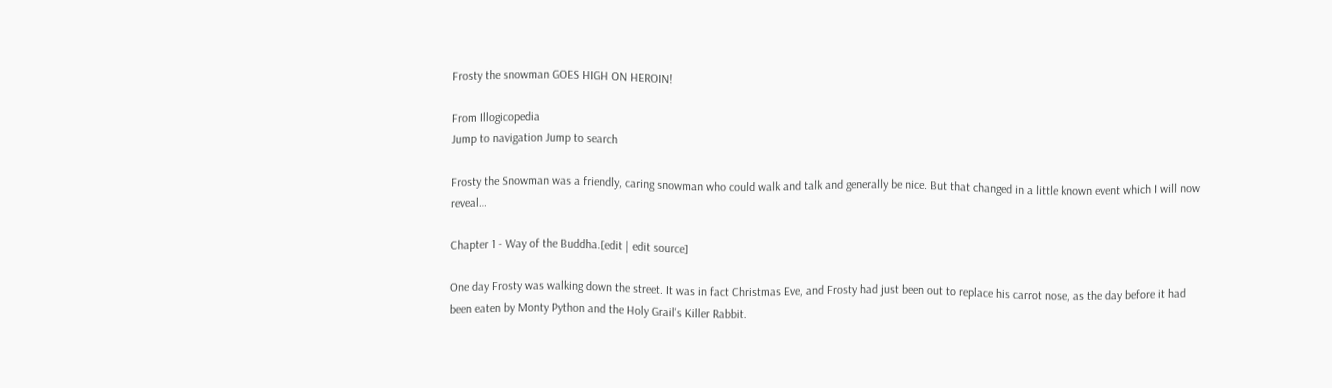Frosty the snowman GOES HIGH ON HEROIN!

From Illogicopedia
Jump to navigation Jump to search

Frosty the Snowman was a friendly, caring snowman who could walk and talk and generally be nice. But that changed in a little known event which I will now reveal…

Chapter 1 - Way of the Buddha.[edit | edit source]

One day Frosty was walking down the street. It was in fact Christmas Eve, and Frosty had just been out to replace his carrot nose, as the day before it had been eaten by Monty Python and the Holy Grail's Killer Rabbit.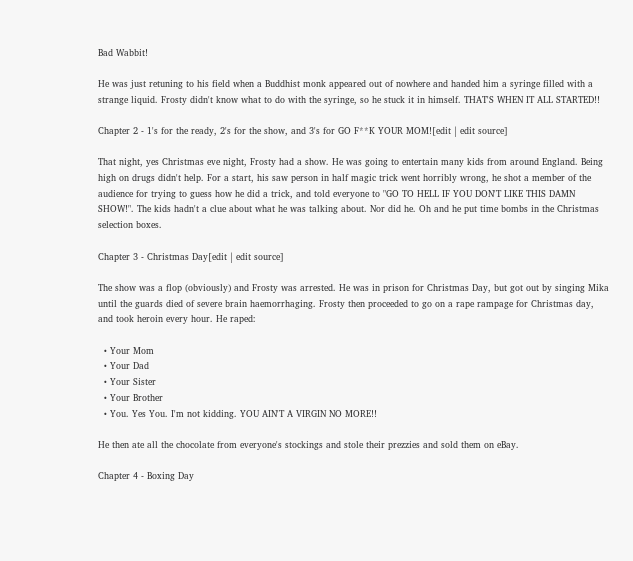Bad Wabbit!

He was just retuning to his field when a Buddhist monk appeared out of nowhere and handed him a syringe filled with a strange liquid. Frosty didn't know what to do with the syringe, so he stuck it in himself. THAT'S WHEN IT ALL STARTED!!

Chapter 2 - 1's for the ready, 2's for the show, and 3's for GO F**K YOUR MOM![edit | edit source]

That night, yes Christmas eve night, Frosty had a show. He was going to entertain many kids from around England. Being high on drugs didn't help. For a start, his saw person in half magic trick went horribly wrong, he shot a member of the audience for trying to guess how he did a trick, and told everyone to "GO TO HELL IF YOU DON'T LIKE THIS DAMN SHOW!". The kids hadn't a clue about what he was talking about. Nor did he. Oh and he put time bombs in the Christmas selection boxes.

Chapter 3 - Christmas Day[edit | edit source]

The show was a flop (obviously) and Frosty was arrested. He was in prison for Christmas Day, but got out by singing Mika until the guards died of severe brain haemorrhaging. Frosty then proceeded to go on a rape rampage for Christmas day, and took heroin every hour. He raped:

  • Your Mom
  • Your Dad
  • Your Sister
  • Your Brother
  • You. Yes You. I'm not kidding. YOU AIN'T A VIRGIN NO MORE!!

He then ate all the chocolate from everyone's stockings and stole their prezzies and sold them on eBay.

Chapter 4 - Boxing Day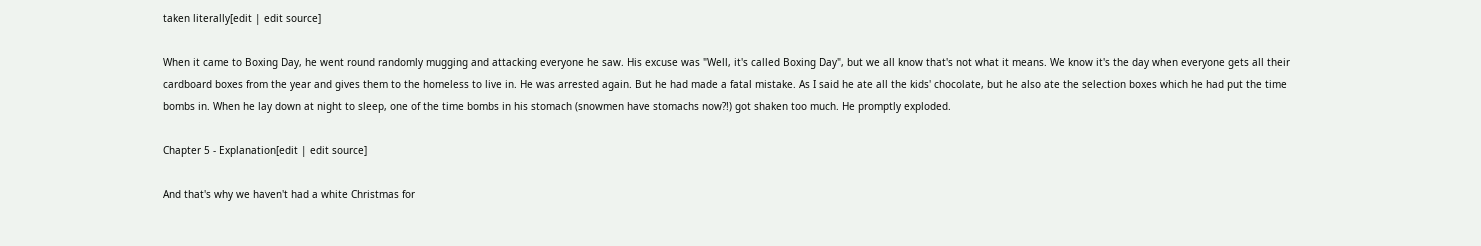taken literally[edit | edit source]

When it came to Boxing Day, he went round randomly mugging and attacking everyone he saw. His excuse was "Well, it's called Boxing Day", but we all know that's not what it means. We know it's the day when everyone gets all their cardboard boxes from the year and gives them to the homeless to live in. He was arrested again. But he had made a fatal mistake. As I said he ate all the kids' chocolate, but he also ate the selection boxes which he had put the time bombs in. When he lay down at night to sleep, one of the time bombs in his stomach (snowmen have stomachs now?!) got shaken too much. He promptly exploded.

Chapter 5 - Explanation[edit | edit source]

And that's why we haven't had a white Christmas for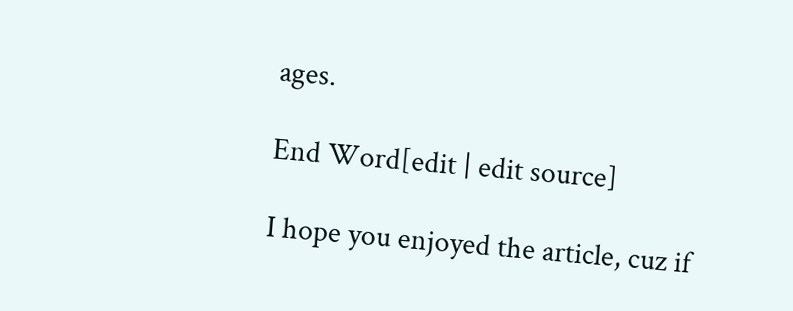ages.

End Word[edit | edit source]

I hope you enjoyed the article, cuz if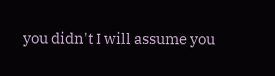you didn't I will assume you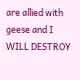are allied with geese and I WILL DESTROY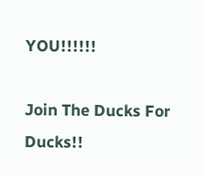YOU!!!!!!

Join The Ducks For Ducks!!